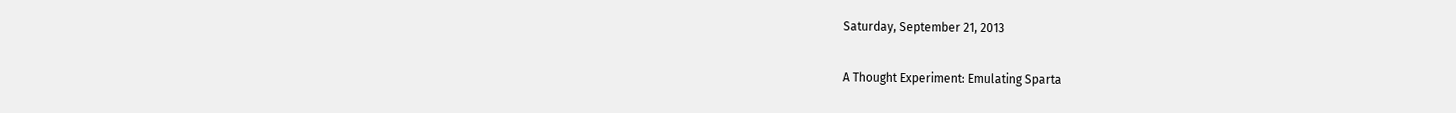Saturday, September 21, 2013

A Thought Experiment: Emulating Sparta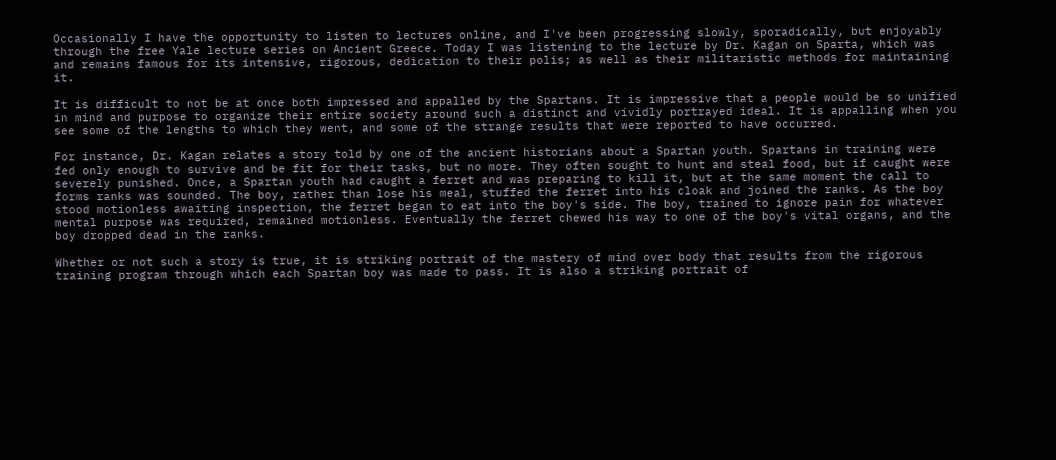Occasionally I have the opportunity to listen to lectures online, and I've been progressing slowly, sporadically, but enjoyably through the free Yale lecture series on Ancient Greece. Today I was listening to the lecture by Dr. Kagan on Sparta, which was and remains famous for its intensive, rigorous, dedication to their polis; as well as their militaristic methods for maintaining it.

It is difficult to not be at once both impressed and appalled by the Spartans. It is impressive that a people would be so unified in mind and purpose to organize their entire society around such a distinct and vividly portrayed ideal. It is appalling when you see some of the lengths to which they went, and some of the strange results that were reported to have occurred.

For instance, Dr. Kagan relates a story told by one of the ancient historians about a Spartan youth. Spartans in training were fed only enough to survive and be fit for their tasks, but no more. They often sought to hunt and steal food, but if caught were severely punished. Once, a Spartan youth had caught a ferret and was preparing to kill it, but at the same moment the call to forms ranks was sounded. The boy, rather than lose his meal, stuffed the ferret into his cloak and joined the ranks. As the boy stood motionless awaiting inspection, the ferret began to eat into the boy's side. The boy, trained to ignore pain for whatever mental purpose was required, remained motionless. Eventually the ferret chewed his way to one of the boy's vital organs, and the boy dropped dead in the ranks.

Whether or not such a story is true, it is striking portrait of the mastery of mind over body that results from the rigorous training program through which each Spartan boy was made to pass. It is also a striking portrait of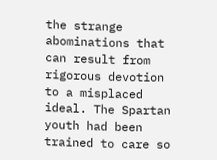the strange abominations that can result from rigorous devotion to a misplaced ideal. The Spartan youth had been trained to care so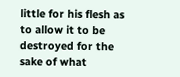little for his flesh as to allow it to be destroyed for the sake of what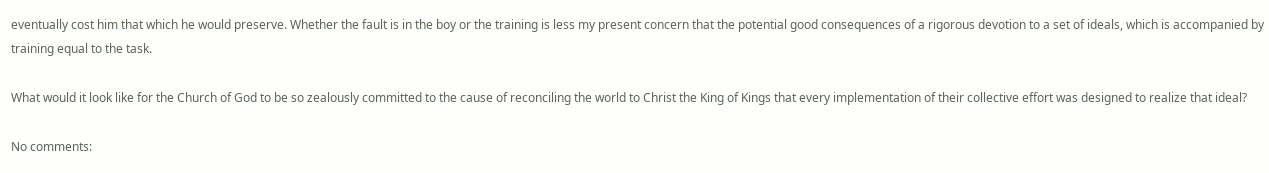eventually cost him that which he would preserve. Whether the fault is in the boy or the training is less my present concern that the potential good consequences of a rigorous devotion to a set of ideals, which is accompanied by training equal to the task.

What would it look like for the Church of God to be so zealously committed to the cause of reconciling the world to Christ the King of Kings that every implementation of their collective effort was designed to realize that ideal?

No comments: